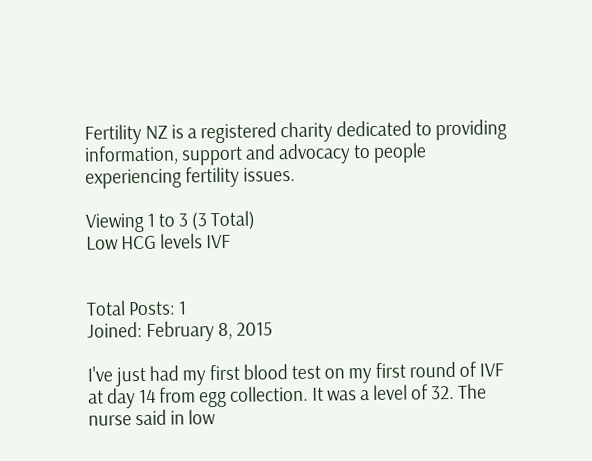Fertility NZ is a registered charity dedicated to providing information, support and advocacy to people experiencing fertility issues.

Viewing 1 to 3 (3 Total)
Low HCG levels IVF


Total Posts: 1
Joined: February 8, 2015

I've just had my first blood test on my first round of IVF at day 14 from egg collection. It was a level of 32. The nurse said in low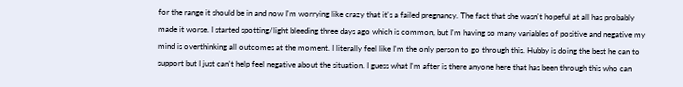for the range it should be in and now I'm worrying like crazy that it's a failed pregnancy. The fact that she wasn't hopeful at all has probably made it worse. I started spotting/light bleeding three days ago which is common, but I'm having so many variables of positive and negative my mind is overthinking all outcomes at the moment. I literally feel like I'm the only person to go through this. Hubby is doing the best he can to support but I just can't help feel negative about the situation. I guess what I'm after is there anyone here that has been through this who can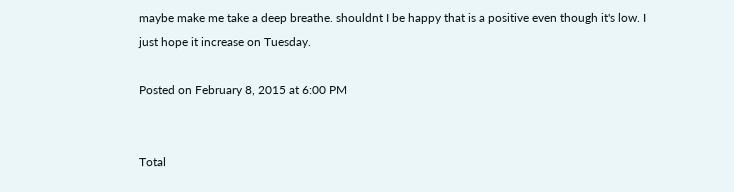maybe make me take a deep breathe. shouldnt I be happy that is a positive even though it's low. I just hope it increase on Tuesday.

Posted on February 8, 2015 at 6:00 PM


Total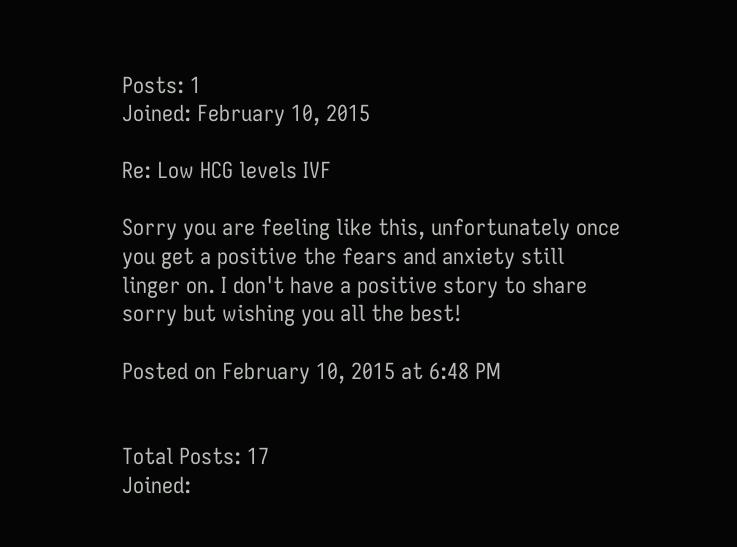Posts: 1
Joined: February 10, 2015

Re: Low HCG levels IVF

Sorry you are feeling like this, unfortunately once you get a positive the fears and anxiety still linger on. I don't have a positive story to share sorry but wishing you all the best!

Posted on February 10, 2015 at 6:48 PM


Total Posts: 17
Joined: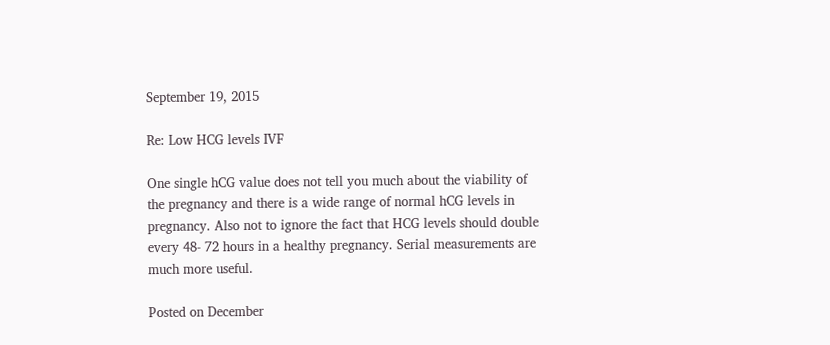September 19, 2015

Re: Low HCG levels IVF

One single hCG value does not tell you much about the viability of the pregnancy and there is a wide range of normal hCG levels in pregnancy. Also not to ignore the fact that HCG levels should double every 48- 72 hours in a healthy pregnancy. Serial measurements are much more useful.

Posted on December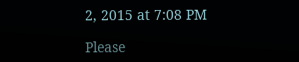2, 2015 at 7:08 PM

Please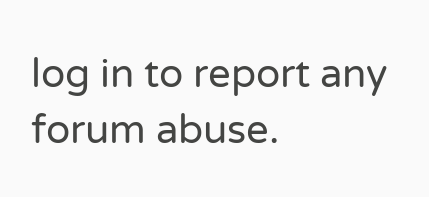log in to report any forum abuse.